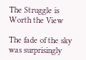The Struggle is Worth the View

The fade of the sky was surprisingly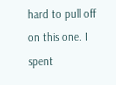hard to pull off on this one. I spent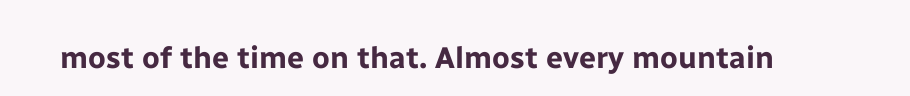most of the time on that. Almost every mountain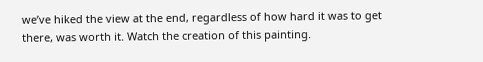we’ve hiked the view at the end, regardless of how hard it was to get there, was worth it. Watch the creation of this painting.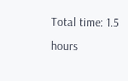Total time: 1.5 hours